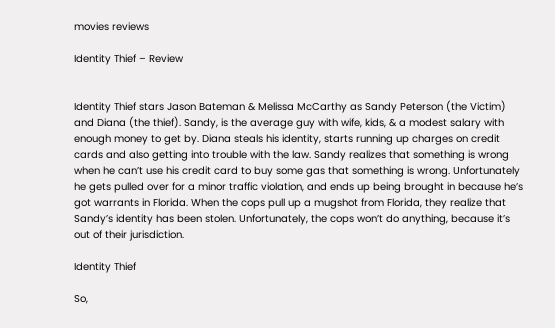movies reviews

Identity Thief – Review


Identity Thief stars Jason Bateman & Melissa McCarthy as Sandy Peterson (the Victim) and Diana (the thief). Sandy, is the average guy with wife, kids, & a modest salary with enough money to get by. Diana steals his identity, starts running up charges on credit cards and also getting into trouble with the law. Sandy realizes that something is wrong when he can’t use his credit card to buy some gas that something is wrong. Unfortunately he gets pulled over for a minor traffic violation, and ends up being brought in because he’s got warrants in Florida. When the cops pull up a mugshot from Florida, they realize that Sandy’s identity has been stolen. Unfortunately, the cops won’t do anything, because it’s out of their jurisdiction.

Identity Thief

So,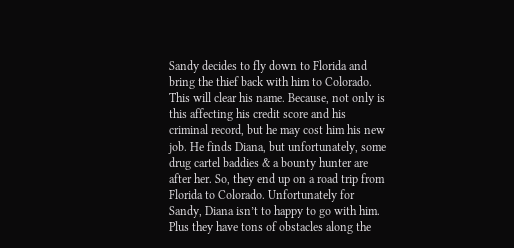Sandy decides to fly down to Florida and bring the thief back with him to Colorado. This will clear his name. Because, not only is this affecting his credit score and his criminal record, but he may cost him his new job. He finds Diana, but unfortunately, some drug cartel baddies & a bounty hunter are after her. So, they end up on a road trip from Florida to Colorado. Unfortunately for Sandy, Diana isn’t to happy to go with him. Plus they have tons of obstacles along the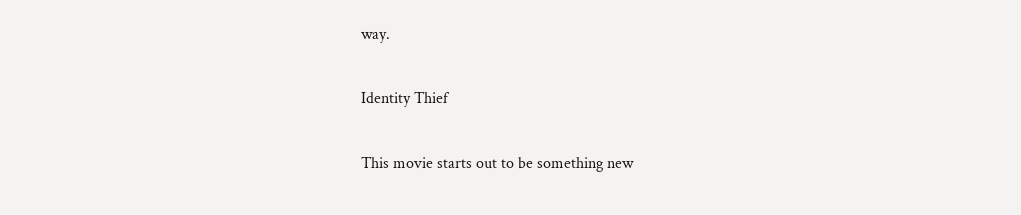way.

Identity Thief

This movie starts out to be something new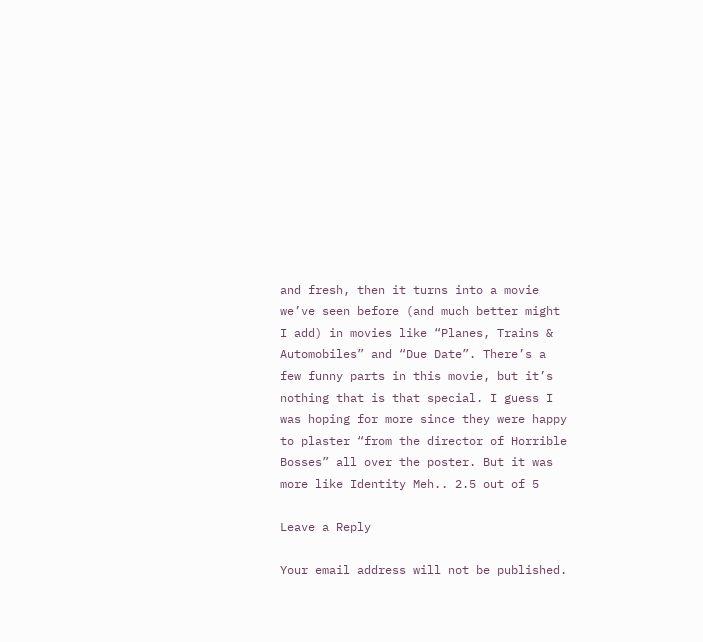and fresh, then it turns into a movie we’ve seen before (and much better might I add) in movies like “Planes, Trains & Automobiles” and “Due Date”. There’s a few funny parts in this movie, but it’s nothing that is that special. I guess I was hoping for more since they were happy to plaster “from the director of Horrible Bosses” all over the poster. But it was more like Identity Meh.. 2.5 out of 5

Leave a Reply

Your email address will not be published.